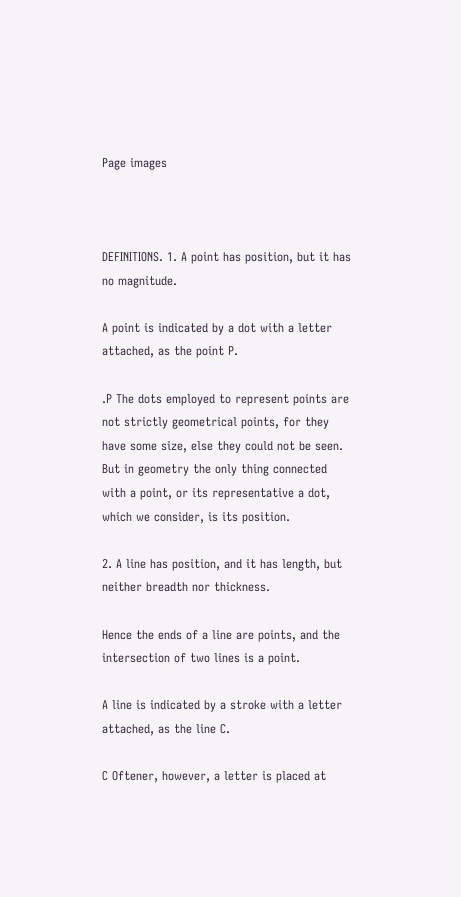Page images



DEFINITIONS. 1. A point has position, but it has no magnitude.

A point is indicated by a dot with a letter attached, as the point P.

.P The dots employed to represent points are not strictly geometrical points, for they have some size, else they could not be seen. But in geometry the only thing connected with a point, or its representative a dot, which we consider, is its position.

2. A line has position, and it has length, but neither breadth nor thickness.

Hence the ends of a line are points, and the intersection of two lines is a point.

A line is indicated by a stroke with a letter attached, as the line C.

C Oftener, however, a letter is placed at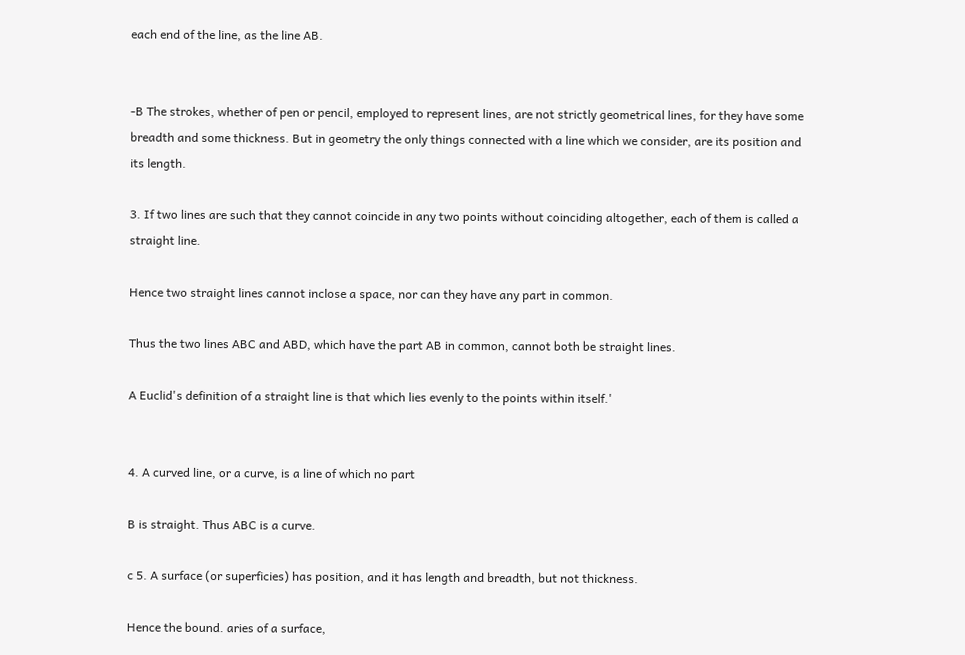each end of the line, as the line AB.


-B The strokes, whether of pen or pencil, employed to represent lines, are not strictly geometrical lines, for they have some breadth and some thickness. But in geometry the only things connected with a line which we consider, are its position and its length.

3. If two lines are such that they cannot coincide in any two points without coinciding altogether, each of them is called a straight line.

Hence two straight lines cannot inclose a space, nor can they have any part in common.

Thus the two lines ABC and ABD, which have the part AB in common, cannot both be straight lines.

A Euclid's definition of a straight line is that which lies evenly to the points within itself.'


4. A curved line, or a curve, is a line of which no part

B is straight. Thus ABC is a curve.

c 5. A surface (or superficies) has position, and it has length and breadth, but not thickness.

Hence the bound. aries of a surface,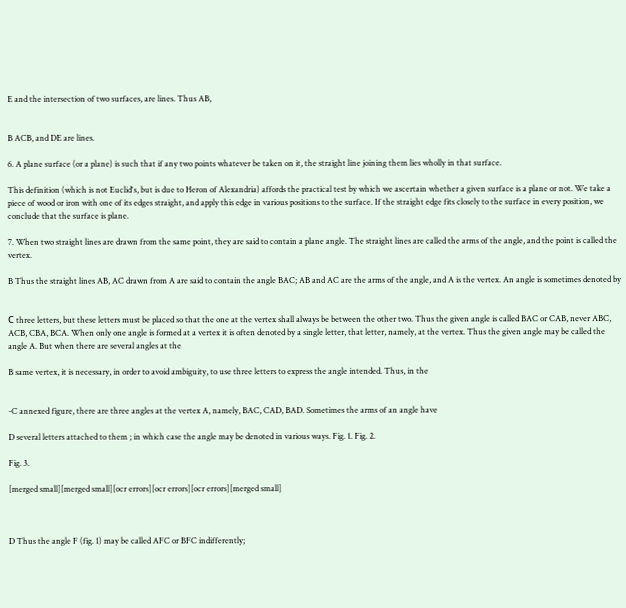E and the intersection of two surfaces, are lines. Thus AB,


B ACB, and DE are lines.

6. A plane surface (or a plane) is such that if any two points whatever be taken on it, the straight line joining them lies wholly in that surface.

This definition (which is not Euclid's, but is due to Heron of Alexandria) affords the practical test by which we ascertain whether a given surface is a plane or not. We take a piece of wood or iron with one of its edges straight, and apply this edge in various positions to the surface. If the straight edge fits closely to the surface in every position, we conclude that the surface is plane.

7. When two straight lines are drawn from the same point, they are said to contain a plane angle. The straight lines are called the arms of the angle, and the point is called the vertex.

B Thus the straight lines AB, AC drawn from A are said to contain the angle BAC; AB and AC are the arms of the angle, and A is the vertex. An angle is sometimes denoted by


С three letters, but these letters must be placed so that the one at the vertex shall always be between the other two. Thus the given angle is called BAC or CAB, never ABC, ACB, CBA, BCA. When only one angle is formed at a vertex it is often denoted by a single letter, that letter, namely, at the vertex. Thus the given angle may be called the angle A. But when there are several angles at the

B same vertex, it is necessary, in order to avoid ambiguity, to use three letters to express the angle intended. Thus, in the


-C annexed figure, there are three angles at the vertex A, namely, BAC, CAD, BAD. Sometimes the arms of an angle have

D several letters attached to them ; in which case the angle may be denoted in various ways. Fig. 1. Fig. 2.

Fig. 3.

[merged small][merged small][ocr errors][ocr errors][ocr errors][merged small]



D Thus the angle F (fig. 1) may be called AFC or BFC indifferently;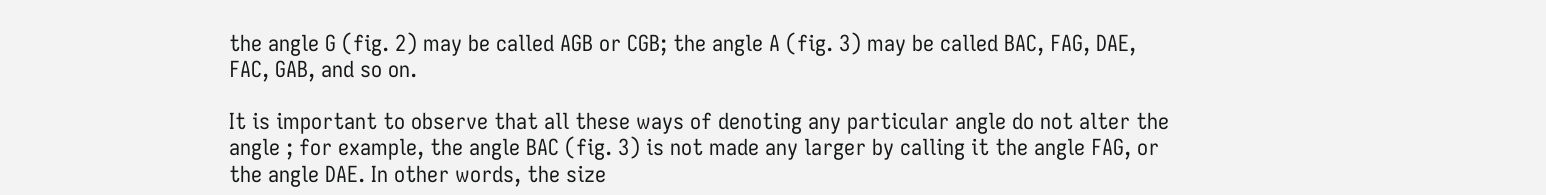the angle G (fig. 2) may be called AGB or CGB; the angle A (fig. 3) may be called BAC, FAG, DAE, FAC, GAB, and so on.

It is important to observe that all these ways of denoting any particular angle do not alter the angle ; for example, the angle BAC (fig. 3) is not made any larger by calling it the angle FAG, or the angle DAE. In other words, the size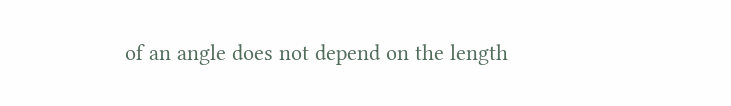of an angle does not depend on the length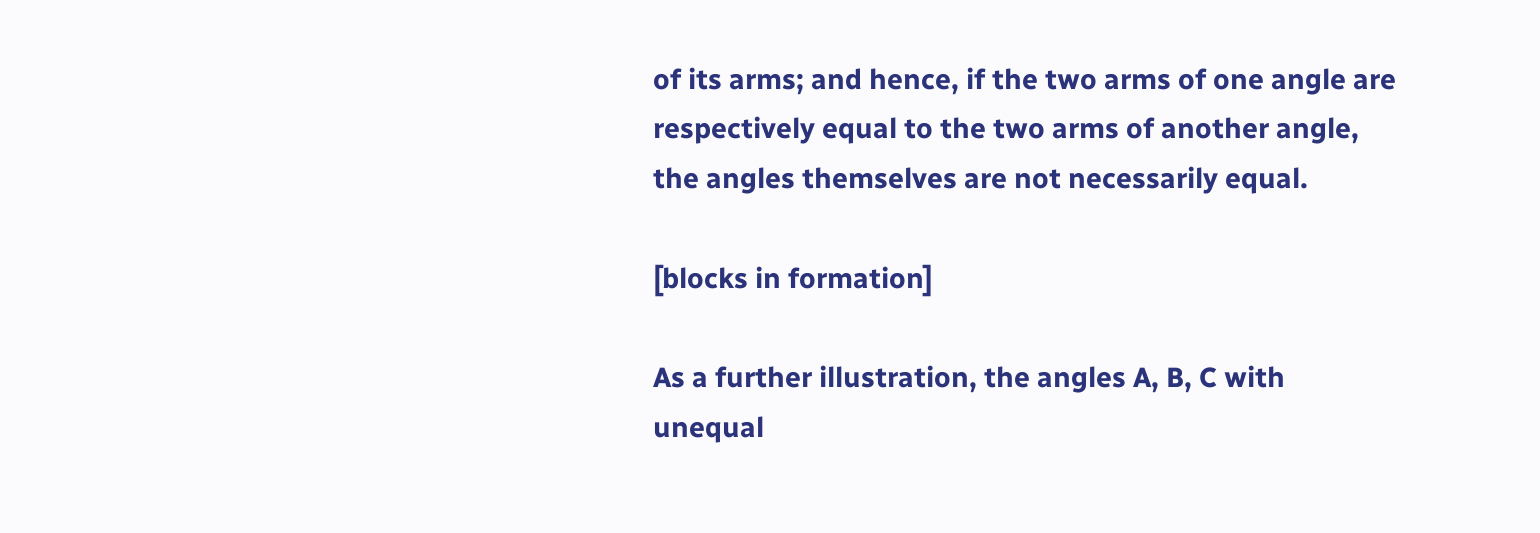of its arms; and hence, if the two arms of one angle are respectively equal to the two arms of another angle, the angles themselves are not necessarily equal.

[blocks in formation]

As a further illustration, the angles A, B, C with unequal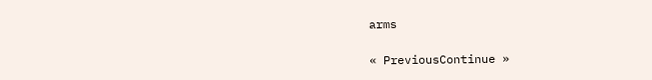arms

« PreviousContinue »